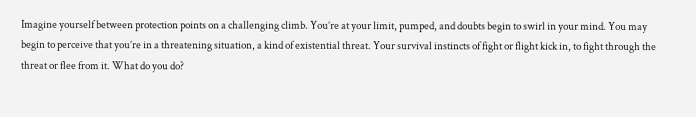Imagine yourself between protection points on a challenging climb. You’re at your limit, pumped, and doubts begin to swirl in your mind. You may begin to perceive that you’re in a threatening situation, a kind of existential threat. Your survival instincts of fight or flight kick in, to fight through the threat or flee from it. What do you do?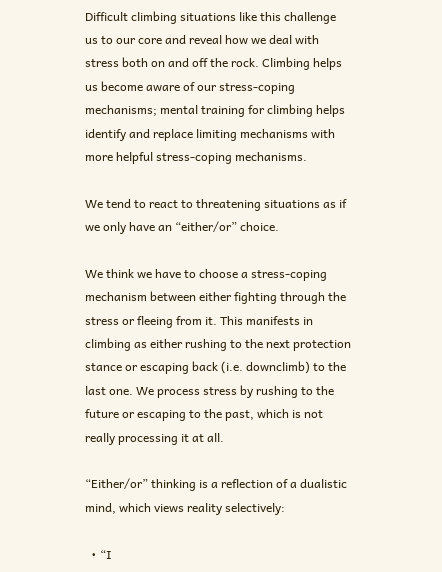Difficult climbing situations like this challenge us to our core and reveal how we deal with stress both on and off the rock. Climbing helps us become aware of our stress-coping mechanisms; mental training for climbing helps identify and replace limiting mechanisms with more helpful stress-coping mechanisms.

We tend to react to threatening situations as if we only have an “either/or” choice.

We think we have to choose a stress-coping mechanism between either fighting through the stress or fleeing from it. This manifests in climbing as either rushing to the next protection stance or escaping back (i.e. downclimb) to the last one. We process stress by rushing to the future or escaping to the past, which is not really processing it at all.

“Either/or” thinking is a reflection of a dualistic mind, which views reality selectively:

  • “I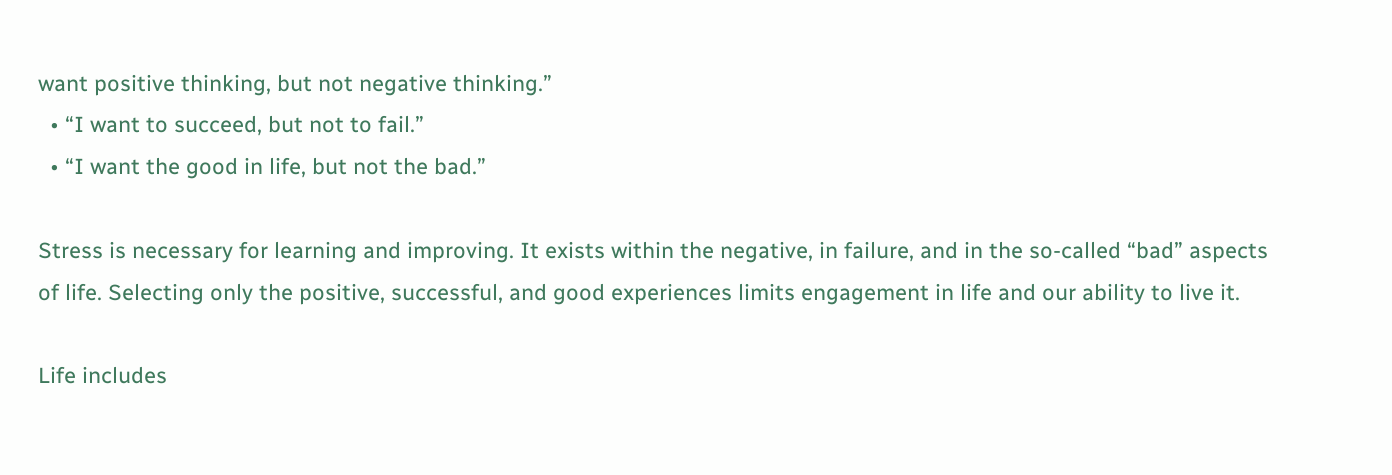want positive thinking, but not negative thinking.”
  • “I want to succeed, but not to fail.”
  • “I want the good in life, but not the bad.”

Stress is necessary for learning and improving. It exists within the negative, in failure, and in the so-called “bad” aspects of life. Selecting only the positive, successful, and good experiences limits engagement in life and our ability to live it.

Life includes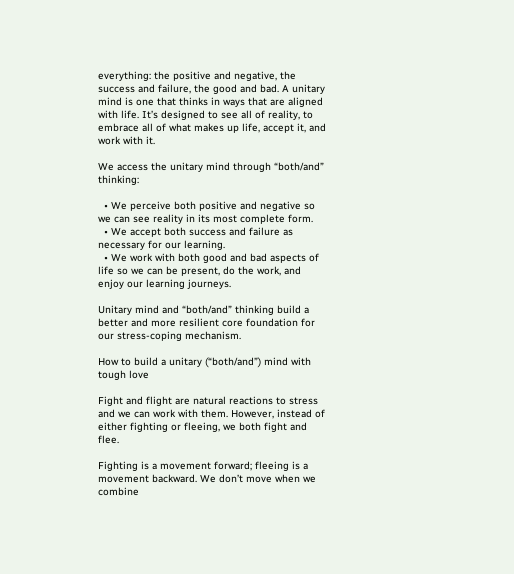everything: the positive and negative, the success and failure, the good and bad. A unitary mind is one that thinks in ways that are aligned with life. It’s designed to see all of reality, to embrace all of what makes up life, accept it, and work with it.

We access the unitary mind through “both/and” thinking:

  • We perceive both positive and negative so we can see reality in its most complete form.
  • We accept both success and failure as necessary for our learning.
  • We work with both good and bad aspects of life so we can be present, do the work, and enjoy our learning journeys.

Unitary mind and “both/and” thinking build a better and more resilient core foundation for our stress-coping mechanism.

How to build a unitary (“both/and”) mind with tough love

Fight and flight are natural reactions to stress and we can work with them. However, instead of either fighting or fleeing, we both fight and flee.

Fighting is a movement forward; fleeing is a movement backward. We don’t move when we combine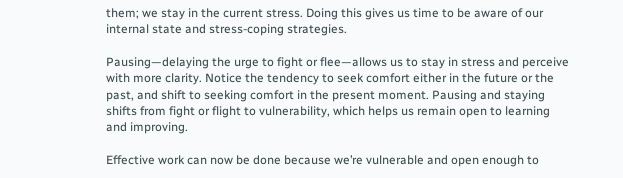them; we stay in the current stress. Doing this gives us time to be aware of our internal state and stress-coping strategies.

Pausing—delaying the urge to fight or flee—allows us to stay in stress and perceive with more clarity. Notice the tendency to seek comfort either in the future or the past, and shift to seeking comfort in the present moment. Pausing and staying shifts from fight or flight to vulnerability, which helps us remain open to learning and improving.

Effective work can now be done because we’re vulnerable and open enough to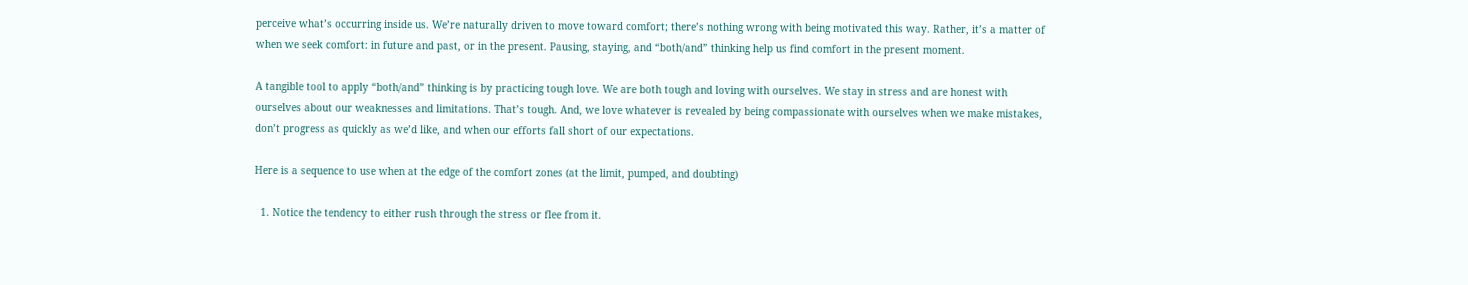perceive what’s occurring inside us. We’re naturally driven to move toward comfort; there’s nothing wrong with being motivated this way. Rather, it’s a matter of when we seek comfort: in future and past, or in the present. Pausing, staying, and “both/and” thinking help us find comfort in the present moment.

A tangible tool to apply “both/and” thinking is by practicing tough love. We are both tough and loving with ourselves. We stay in stress and are honest with ourselves about our weaknesses and limitations. That’s tough. And, we love whatever is revealed by being compassionate with ourselves when we make mistakes, don’t progress as quickly as we’d like, and when our efforts fall short of our expectations.

Here is a sequence to use when at the edge of the comfort zones (at the limit, pumped, and doubting)

  1. Notice the tendency to either rush through the stress or flee from it.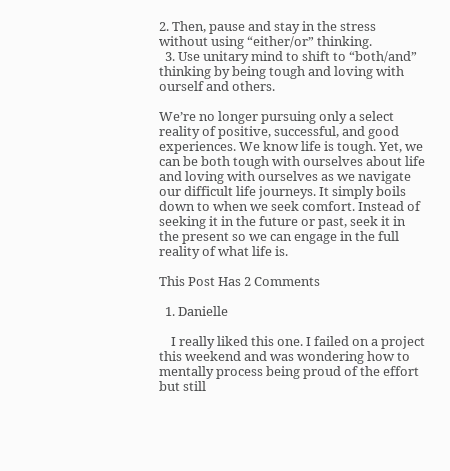2. Then, pause and stay in the stress without using “either/or” thinking.
  3. Use unitary mind to shift to “both/and” thinking by being tough and loving with ourself and others.

We’re no longer pursuing only a select reality of positive, successful, and good experiences. We know life is tough. Yet, we can be both tough with ourselves about life and loving with ourselves as we navigate our difficult life journeys. It simply boils down to when we seek comfort. Instead of seeking it in the future or past, seek it in the present so we can engage in the full reality of what life is.

This Post Has 2 Comments

  1. Danielle

    I really liked this one. I failed on a project this weekend and was wondering how to mentally process being proud of the effort but still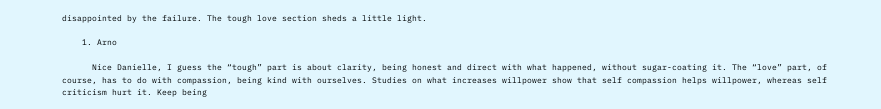disappointed by the failure. The tough love section sheds a little light.

    1. Arno

      Nice Danielle, I guess the “tough” part is about clarity, being honest and direct with what happened, without sugar-coating it. The “love” part, of course, has to do with compassion, being kind with ourselves. Studies on what increases willpower show that self compassion helps willpower, whereas self criticism hurt it. Keep being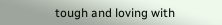tough and loving with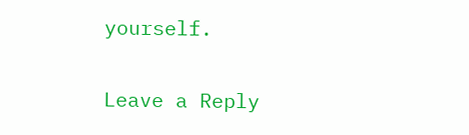yourself.

Leave a Reply